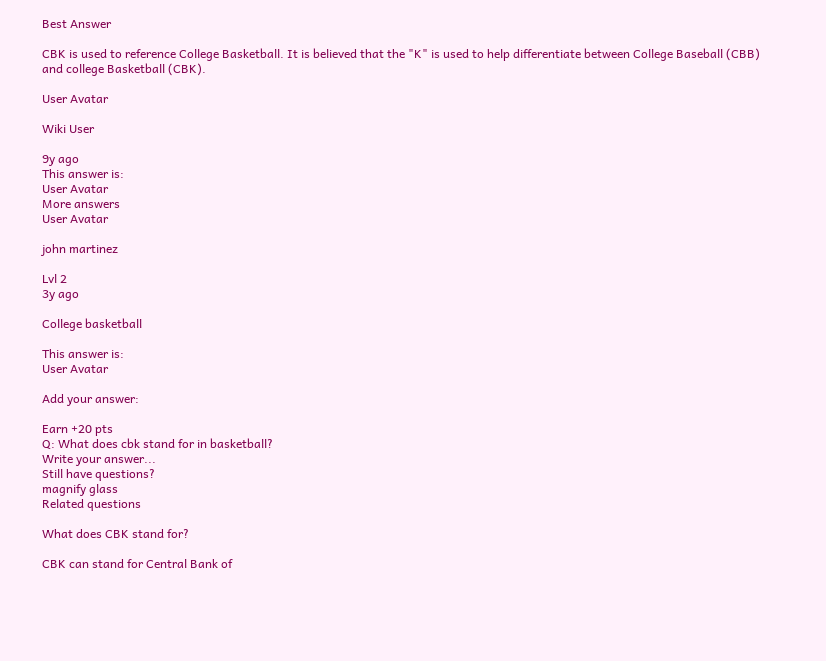Best Answer

CBK is used to reference College Basketball. It is believed that the "K" is used to help differentiate between College Baseball (CBB) and college Basketball (CBK).

User Avatar

Wiki User

9y ago
This answer is:
User Avatar
More answers
User Avatar

john martinez

Lvl 2
3y ago

College basketball

This answer is:
User Avatar

Add your answer:

Earn +20 pts
Q: What does cbk stand for in basketball?
Write your answer...
Still have questions?
magnify glass
Related questions

What does CBK stand for?

CBK can stand for Central Bank of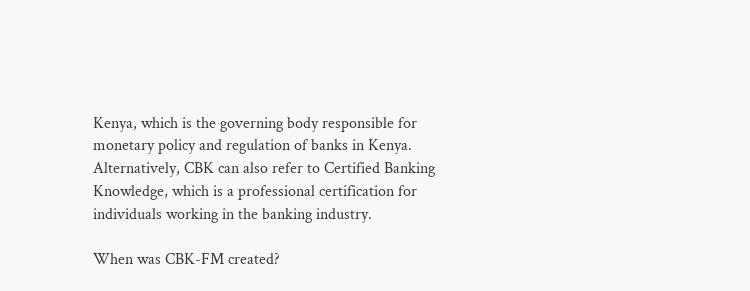Kenya, which is the governing body responsible for monetary policy and regulation of banks in Kenya. Alternatively, CBK can also refer to Certified Banking Knowledge, which is a professional certification for individuals working in the banking industry.

When was CBK-FM created?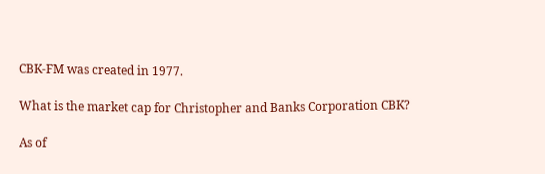CBK-FM was created in 1977.

What is the market cap for Christopher and Banks Corporation CBK?

As of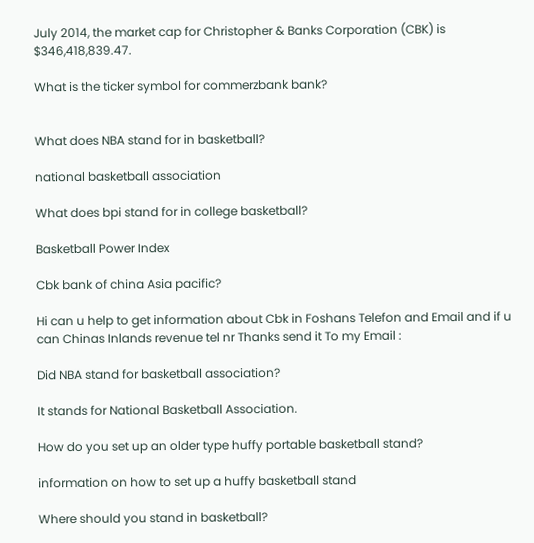July 2014, the market cap for Christopher & Banks Corporation (CBK) is $346,418,839.47.

What is the ticker symbol for commerzbank bank?


What does NBA stand for in basketball?

national basketball association

What does bpi stand for in college basketball?

Basketball Power Index

Cbk bank of china Asia pacific?

Hi can u help to get information about Cbk in Foshans Telefon and Email and if u can Chinas Inlands revenue tel nr Thanks send it To my Email :

Did NBA stand for basketball association?

It stands for National Basketball Association.

How do you set up an older type huffy portable basketball stand?

information on how to set up a huffy basketball stand

Where should you stand in basketball?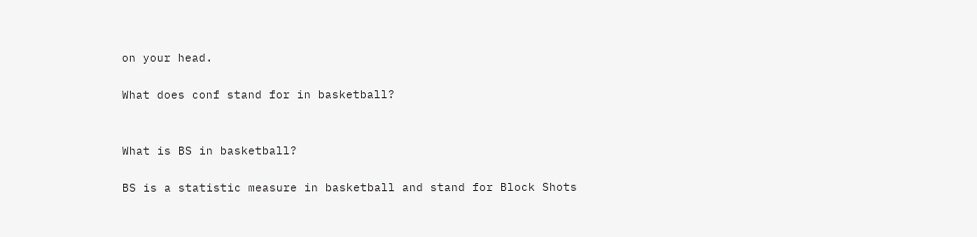on your head.

What does conf stand for in basketball?


What is BS in basketball?

BS is a statistic measure in basketball and stand for Block Shots